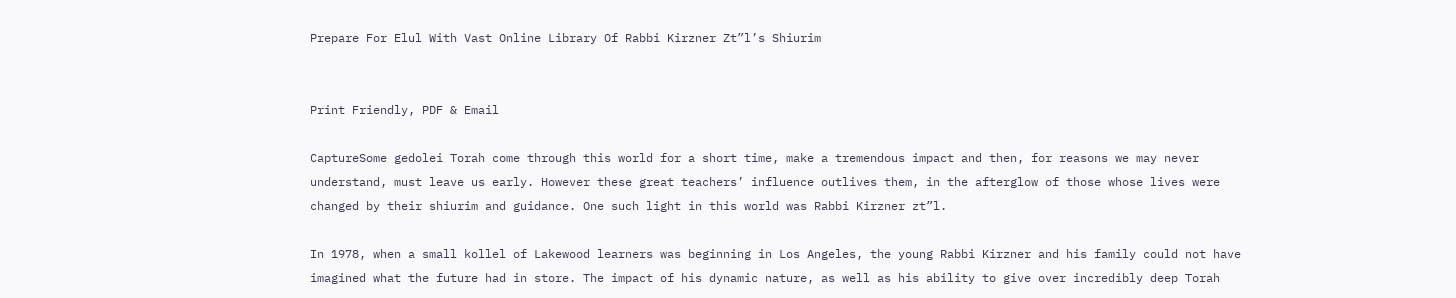Prepare For Elul With Vast Online Library Of Rabbi Kirzner Zt”l’s Shiurim


Print Friendly, PDF & Email

CaptureSome gedolei Torah come through this world for a short time, make a tremendous impact and then, for reasons we may never understand, must leave us early. However these great teachers’ influence outlives them, in the afterglow of those whose lives were changed by their shiurim and guidance. One such light in this world was Rabbi Kirzner zt”l.

In 1978, when a small kollel of Lakewood learners was beginning in Los Angeles, the young Rabbi Kirzner and his family could not have imagined what the future had in store. The impact of his dynamic nature, as well as his ability to give over incredibly deep Torah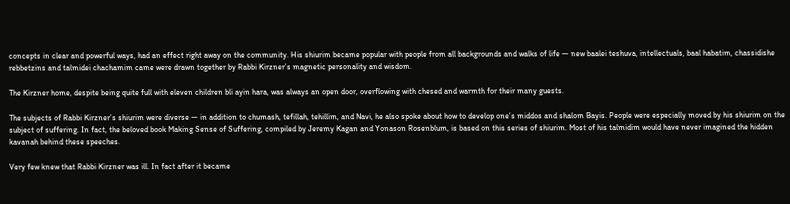concepts in clear and powerful ways, had an effect right away on the community. His shiurim became popular with people from all backgrounds and walks of life — new baalei teshuva, intellectuals, baal habatim, chassidishe rebbetzins and talmidei chachamim came were drawn together by Rabbi Kirzner’s magnetic personality and wisdom.

The Kirzner home, despite being quite full with eleven children bli ayin hara, was always an open door, overflowing with chesed and warmth for their many guests.

The subjects of Rabbi Kirzner’s shiurim were diverse — in addition to chumash, tefillah, tehillim, and Navi, he also spoke about how to develop one’s middos and shalom Bayis. People were especially moved by his shiurim on the subject of suffering. In fact, the beloved book Making Sense of Suffering, compiled by Jeremy Kagan and Yonason Rosenblum, is based on this series of shiurim. Most of his talmidim would have never imagined the hidden kavanah behind these speeches.

Very few knew that Rabbi Kirzner was ill. In fact after it became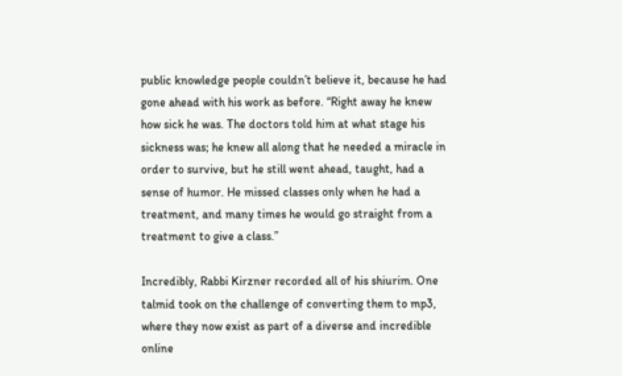public knowledge people couldn’t believe it, because he had gone ahead with his work as before. “Right away he knew how sick he was. The doctors told him at what stage his sickness was; he knew all along that he needed a miracle in order to survive, but he still went ahead, taught, had a sense of humor. He missed classes only when he had a treatment, and many times he would go straight from a treatment to give a class.”

Incredibly, Rabbi Kirzner recorded all of his shiurim. One talmid took on the challenge of converting them to mp3, where they now exist as part of a diverse and incredible online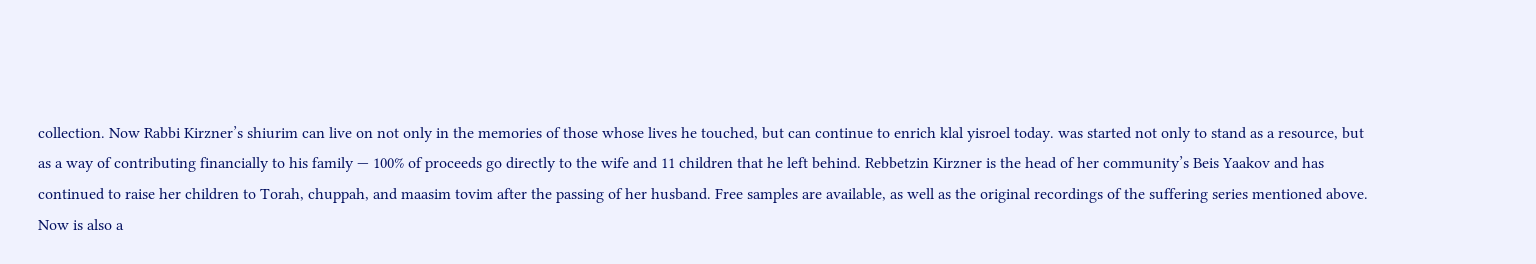collection. Now Rabbi Kirzner’s shiurim can live on not only in the memories of those whose lives he touched, but can continue to enrich klal yisroel today. was started not only to stand as a resource, but as a way of contributing financially to his family — 100% of proceeds go directly to the wife and 11 children that he left behind. Rebbetzin Kirzner is the head of her community’s Beis Yaakov and has continued to raise her children to Torah, chuppah, and maasim tovim after the passing of her husband. Free samples are available, as well as the original recordings of the suffering series mentioned above. Now is also a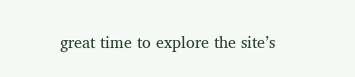great time to explore the site’s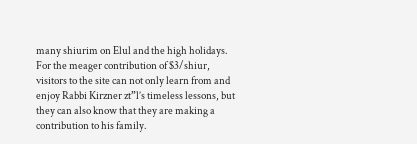many shiurim on Elul and the high holidays. For the meager contribution of $3/shiur, visitors to the site can not only learn from and enjoy Rabbi Kirzner zt”l’s timeless lessons, but they can also know that they are making a contribution to his family.